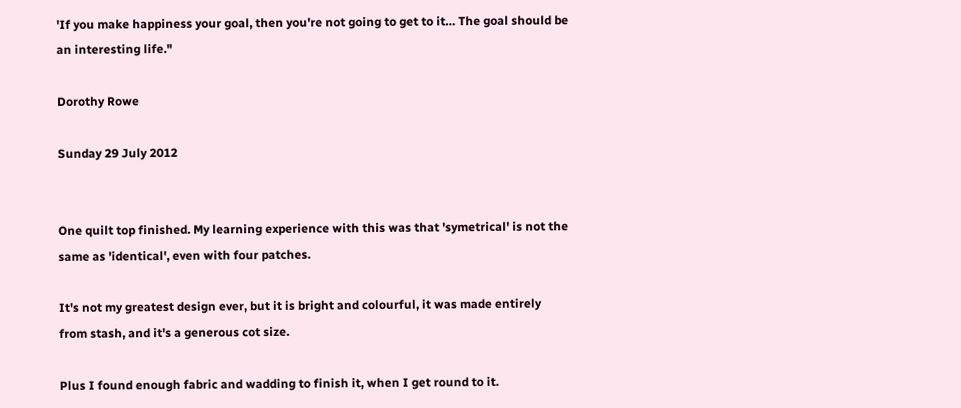'If you make happiness your goal, then you're not going to get to it… The goal should be an interesting life."

Dorothy Rowe

Sunday 29 July 2012


One quilt top finished. My learning experience with this was that 'symetrical' is not the same as 'identical', even with four patches.

It's not my greatest design ever, but it is bright and colourful, it was made entirely from stash, and it's a generous cot size.

Plus I found enough fabric and wadding to finish it, when I get round to it.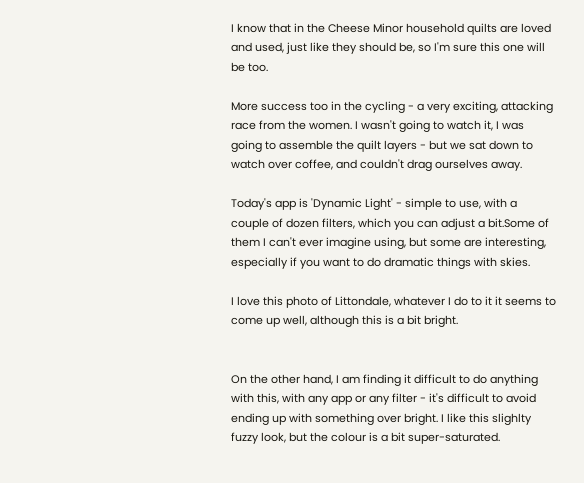I know that in the Cheese Minor household quilts are loved and used, just like they should be, so I'm sure this one will be too.

More success too in the cycling - a very exciting, attacking race from the women. I wasn't going to watch it, I was going to assemble the quilt layers - but we sat down to watch over coffee, and couldn't drag ourselves away.

Today's app is 'Dynamic Light' - simple to use, with a couple of dozen filters, which you can adjust a bit.Some of them I can't ever imagine using, but some are interesting, especially if you want to do dramatic things with skies.

I love this photo of Littondale, whatever I do to it it seems to come up well, although this is a bit bright.


On the other hand, I am finding it difficult to do anything with this, with any app or any filter - it's difficult to avoid ending up with something over bright. I like this slighlty fuzzy look, but the colour is a bit super-saturated.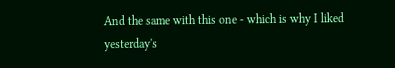And the same with this one - which is why I liked yesterday's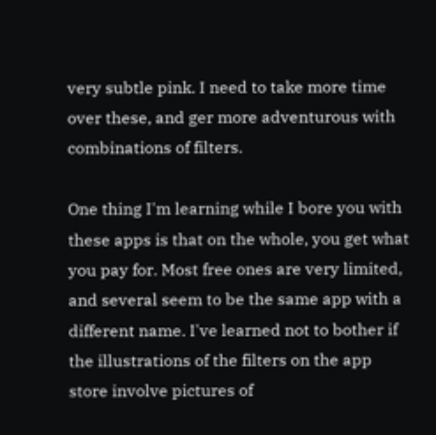very subtle pink. I need to take more time over these, and ger more adventurous with combinations of filters.

One thing I'm learning while I bore you with these apps is that on the whole, you get what you pay for. Most free ones are very limited, and several seem to be the same app with a different name. I've learned not to bother if the illustrations of the filters on the app store involve pictures of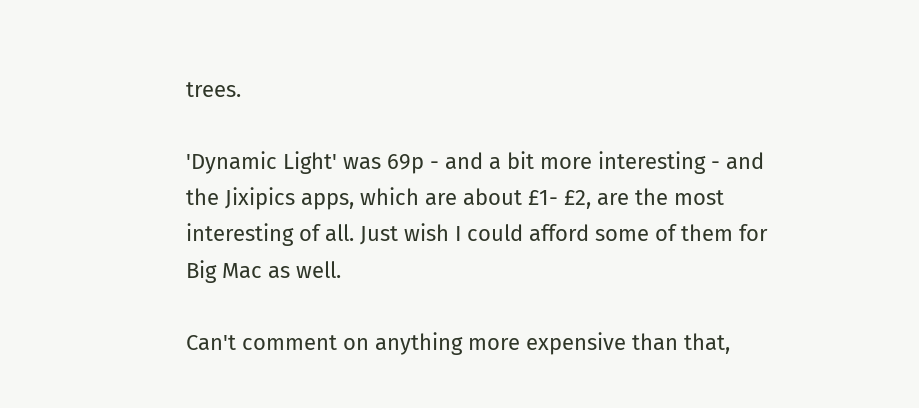trees.

'Dynamic Light' was 69p - and a bit more interesting - and the Jixipics apps, which are about £1- £2, are the most interesting of all. Just wish I could afford some of them for Big Mac as well.

Can't comment on anything more expensive than that,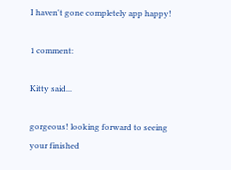I haven't gone completely app happy!

1 comment:

Kitty said...

gorgeous! looking forward to seeing your finished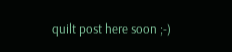quilt post here soon ;-)